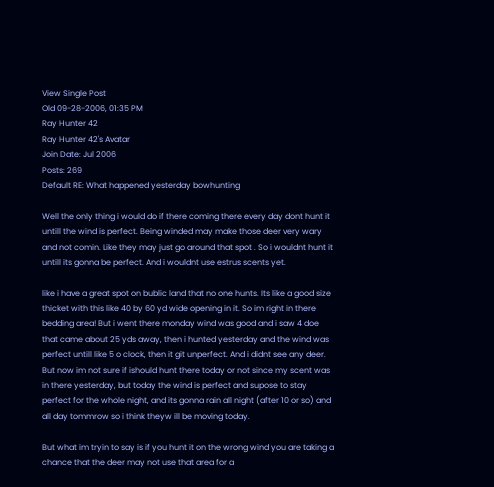View Single Post
Old 09-28-2006, 01:35 PM
Ray Hunter 42
Ray Hunter 42's Avatar
Join Date: Jul 2006
Posts: 269
Default RE: What happened yesterday bowhunting

Well the only thing i would do if there coming there every day dont hunt it untill the wind is perfect. Being winded may make those deer very wary and not comin. Like they may just go around that spot . So i wouldnt hunt it untill its gonna be perfect. And i wouldnt use estrus scents yet.

like i have a great spot on bublic land that no one hunts. Its like a good size thicket with this like 40 by 60 yd wide opening in it. So im right in there bedding area! But i went there monday wind was good and i saw 4 doe that came about 25 yds away, then i hunted yesterday and the wind was perfect untill like 5 o clock, then it git unperfect. And i didnt see any deer. But now im not sure if ishould hunt there today or not since my scent was in there yesterday, but today the wind is perfect and supose to stay perfect for the whole night, and its gonna rain all night (after 10 or so) and all day tommrow so i think theyw ill be moving today.

But what im tryin to say is if you hunt it on the wrong wind you are taking a chance that the deer may not use that area for a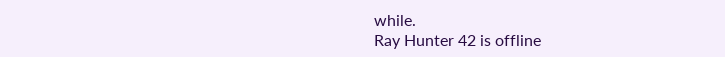while.
Ray Hunter 42 is offline